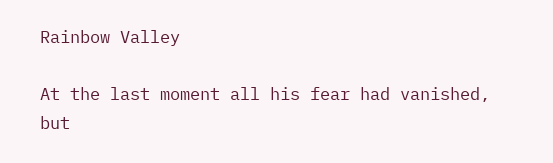Rainbow Valley

At the last moment all his fear had vanished, but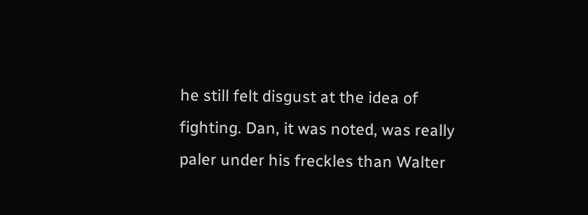he still felt disgust at the idea of fighting. Dan, it was noted, was really paler under his freckles than Walter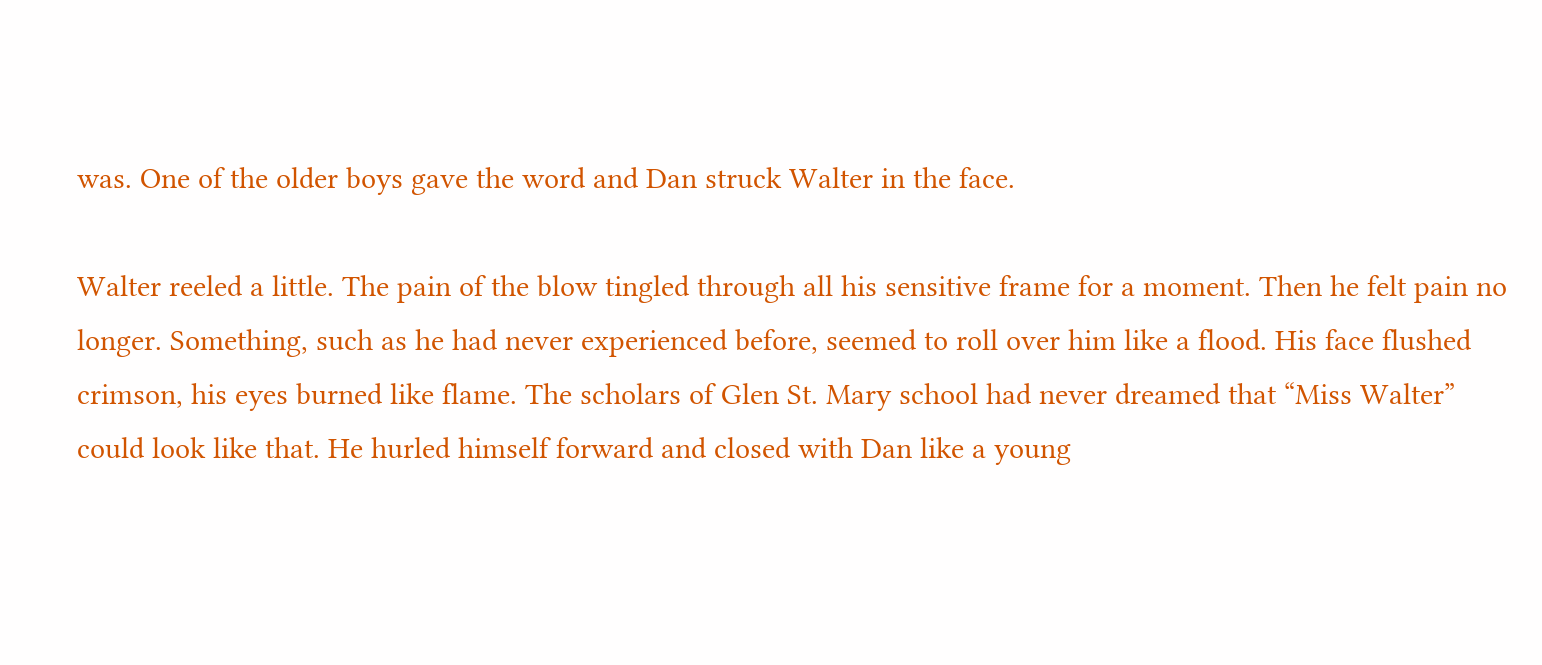was. One of the older boys gave the word and Dan struck Walter in the face.

Walter reeled a little. The pain of the blow tingled through all his sensitive frame for a moment. Then he felt pain no longer. Something, such as he had never experienced before, seemed to roll over him like a flood. His face flushed crimson, his eyes burned like flame. The scholars of Glen St. Mary school had never dreamed that “Miss Walter” could look like that. He hurled himself forward and closed with Dan like a young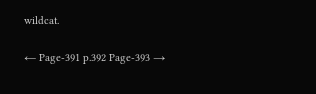wildcat.

← Page-391 p.392 Page-393 →